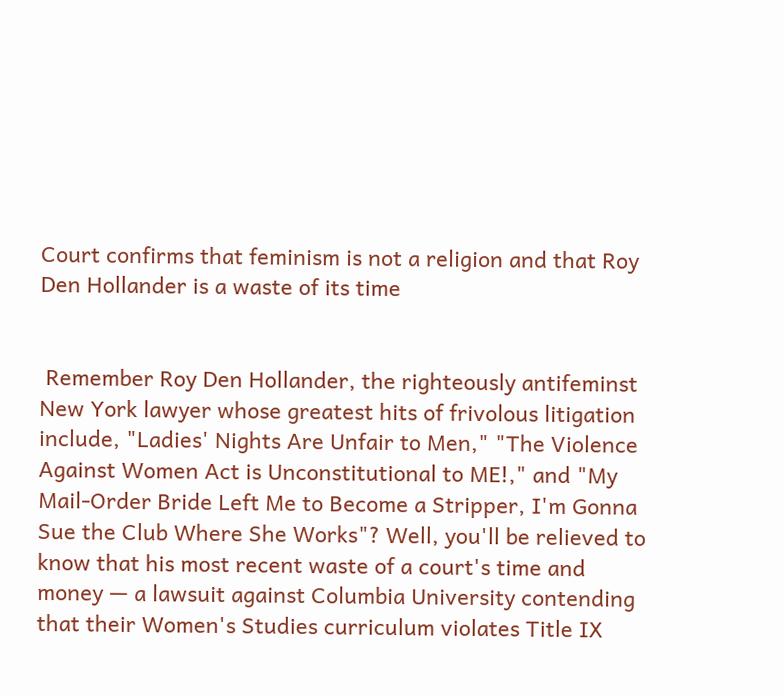Court confirms that feminism is not a religion and that Roy Den Hollander is a waste of its time


 Remember Roy Den Hollander, the righteously antifeminst New York lawyer whose greatest hits of frivolous litigation include, "Ladies' Nights Are Unfair to Men," "The Violence Against Women Act is Unconstitutional to ME!," and "My Mail-Order Bride Left Me to Become a Stripper, I'm Gonna Sue the Club Where She Works"? Well, you'll be relieved to know that his most recent waste of a court's time and money — a lawsuit against Columbia University contending that their Women's Studies curriculum violates Title IX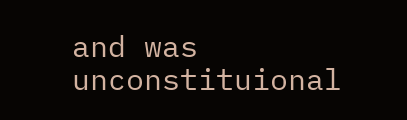and was unconstituional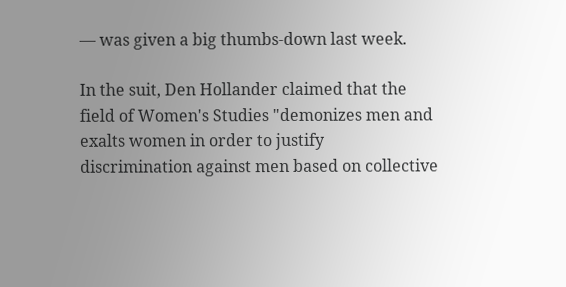— was given a big thumbs-down last week.

In the suit, Den Hollander claimed that the field of Women's Studies "demonizes men and exalts women in order to justify discrimination against men based on collective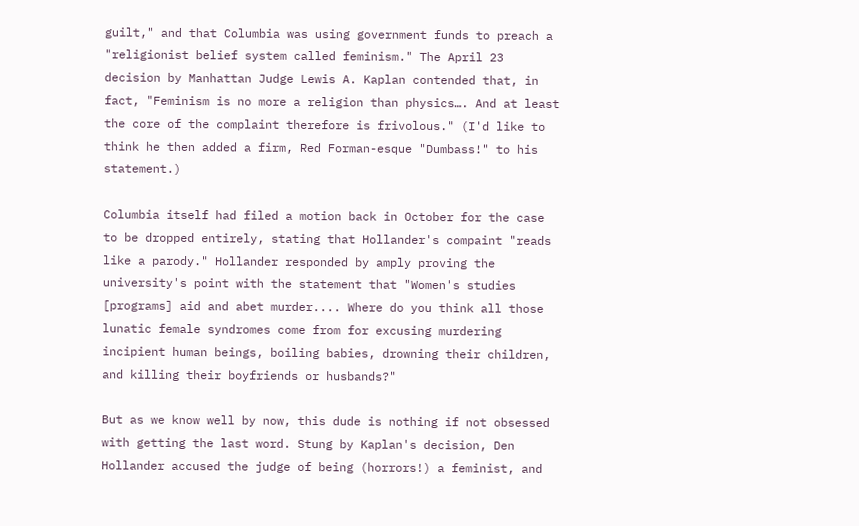guilt," and that Columbia was using government funds to preach a "religionist belief system called feminism." The April 23 decision by Manhattan Judge Lewis A. Kaplan contended that, in fact, "Feminism is no more a religion than physics…. And at least the core of the complaint therefore is frivolous." (I'd like to think he then added a firm, Red Forman-esque "Dumbass!" to his statement.)

Columbia itself had filed a motion back in October for the case to be dropped entirely, stating that Hollander's compaint "reads like a parody." Hollander responded by amply proving the university's point with the statement that "Women's studies [programs] aid and abet murder.... Where do you think all those lunatic female syndromes come from for excusing murdering incipient human beings, boiling babies, drowning their children, and killing their boyfriends or husbands?"

But as we know well by now, this dude is nothing if not obsessed with getting the last word. Stung by Kaplan's decision, Den Hollander accused the judge of being (horrors!) a feminist, and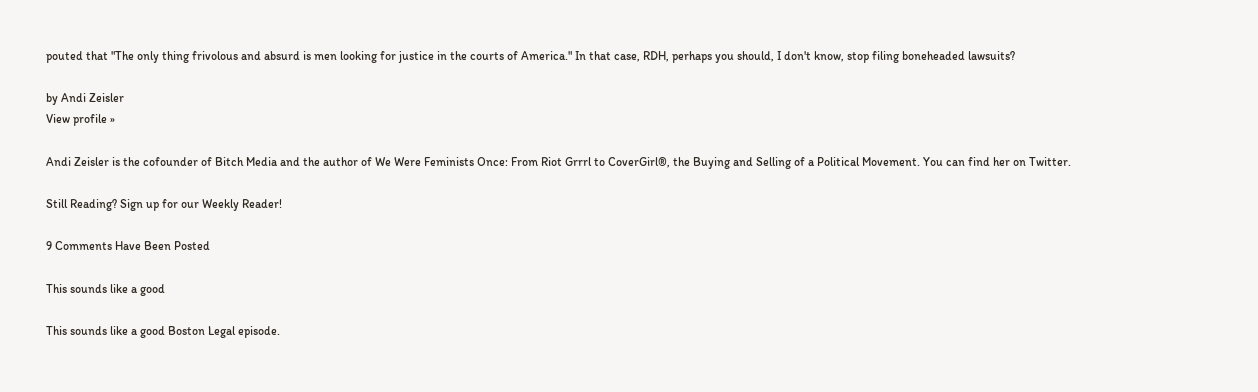pouted that "The only thing frivolous and absurd is men looking for justice in the courts of America." In that case, RDH, perhaps you should, I don't know, stop filing boneheaded lawsuits?

by Andi Zeisler
View profile »

Andi Zeisler is the cofounder of Bitch Media and the author of We Were Feminists Once: From Riot Grrrl to CoverGirl®, the Buying and Selling of a Political Movement. You can find her on Twitter.

Still Reading? Sign up for our Weekly Reader!

9 Comments Have Been Posted

This sounds like a good

This sounds like a good Boston Legal episode.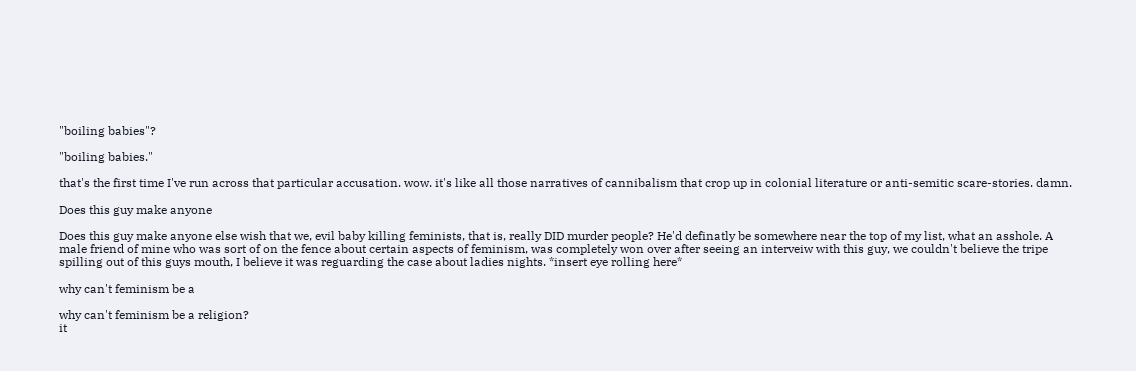"boiling babies"?

"boiling babies."

that's the first time I've run across that particular accusation. wow. it's like all those narratives of cannibalism that crop up in colonial literature or anti-semitic scare-stories. damn.

Does this guy make anyone

Does this guy make anyone else wish that we, evil baby killing feminists, that is, really DID murder people? He'd definatly be somewhere near the top of my list, what an asshole. A male friend of mine who was sort of on the fence about certain aspects of feminism, was completely won over after seeing an interveiw with this guy, we couldn't believe the tripe spilling out of this guys mouth, I believe it was reguarding the case about ladies nights. *insert eye rolling here*

why can't feminism be a

why can't feminism be a religion?
it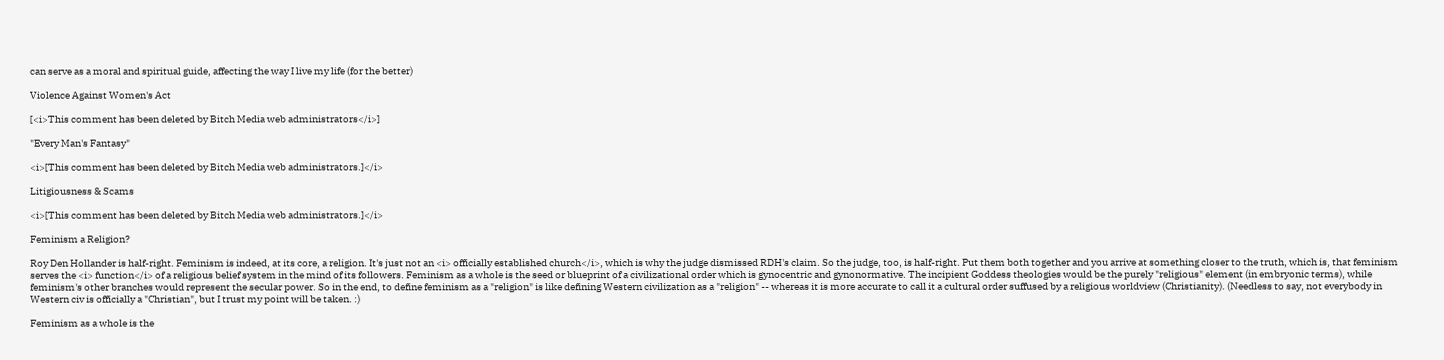can serve as a moral and spiritual guide, affecting the way I live my life (for the better)

Violence Against Women's Act

[<i>This comment has been deleted by Bitch Media web administrators</i>]

"Every Man's Fantasy"

<i>[This comment has been deleted by Bitch Media web administrators.]</i>

Litigiousness & Scams

<i>[This comment has been deleted by Bitch Media web administrators.]</i>

Feminism a Religion?

Roy Den Hollander is half-right. Feminism is indeed, at its core, a religion. It's just not an <i> officially established church</i>, which is why the judge dismissed RDH's claim. So the judge, too, is half-right. Put them both together and you arrive at something closer to the truth, which is, that feminism serves the <i> function</i> of a religious belief system in the mind of its followers. Feminism as a whole is the seed or blueprint of a civilizational order which is gynocentric and gynonormative. The incipient Goddess theologies would be the purely "religious" element (in embryonic terms), while feminism's other branches would represent the secular power. So in the end, to define feminism as a "religion" is like defining Western civilization as a "religion" -- whereas it is more accurate to call it a cultural order suffused by a religious worldview (Christianity). (Needless to say, not everybody in Western civ is officially a "Christian", but I trust my point will be taken. :)

Feminism as a whole is the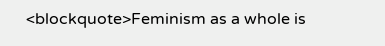<blockquote>Feminism as a whole is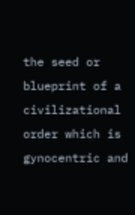the seed or blueprint of a civilizational order which is gynocentric and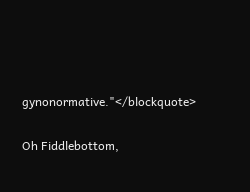gynonormative."</blockquote>

Oh Fiddlebottom,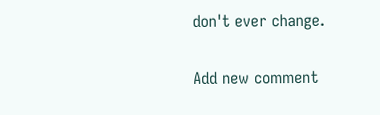don't ever change.

Add new comment